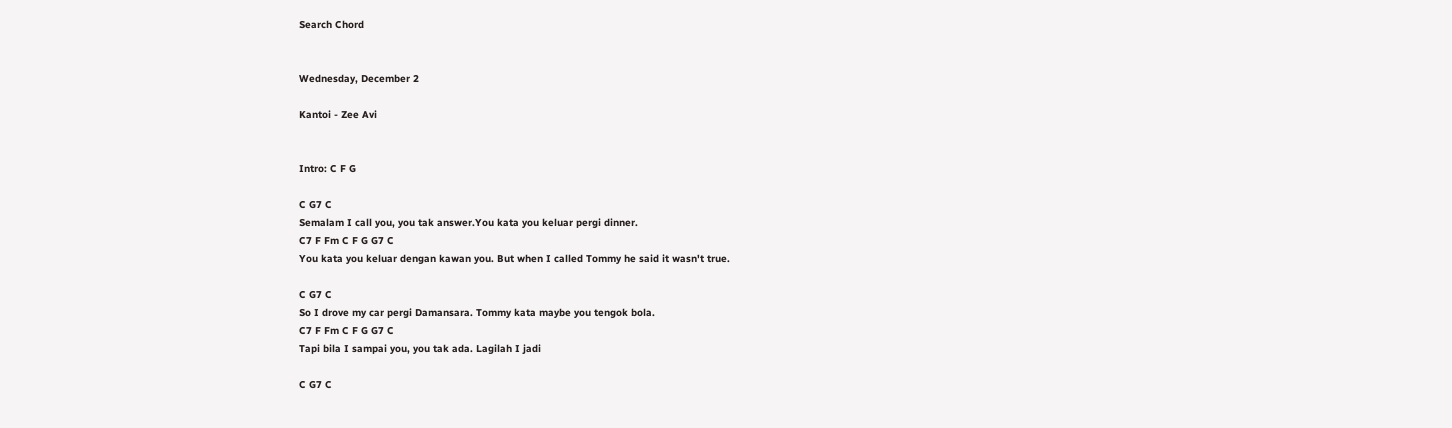Search Chord


Wednesday, December 2

Kantoi - Zee Avi


Intro: C F G

C G7 C
Semalam I call you, you tak answer.You kata you keluar pergi dinner.
C7 F Fm C F G G7 C
You kata you keluar dengan kawan you. But when I called Tommy he said it wasn't true.

C G7 C
So I drove my car pergi Damansara. Tommy kata maybe you tengok bola.
C7 F Fm C F G G7 C
Tapi bila I sampai you, you tak ada. Lagilah I jadi

C G7 C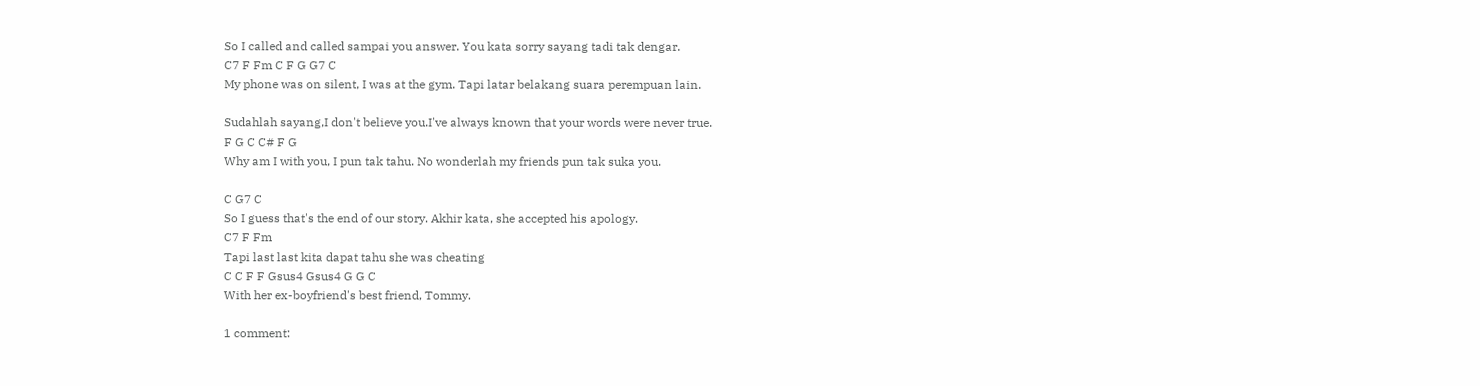So I called and called sampai you answer. You kata sorry sayang tadi tak dengar.
C7 F Fm C F G G7 C
My phone was on silent, I was at the gym. Tapi latar belakang suara perempuan lain.

Sudahlah sayang,I don't believe you.I've always known that your words were never true.
F G C C# F G
Why am I with you, I pun tak tahu. No wonderlah my friends pun tak suka you.

C G7 C
So I guess that's the end of our story. Akhir kata, she accepted his apology.
C7 F Fm
Tapi last last kita dapat tahu she was cheating
C C F F Gsus4 Gsus4 G G C
With her ex-boyfriend's best friend, Tommy.

1 comment: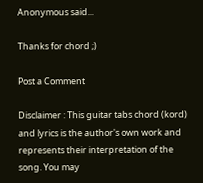Anonymous said...

Thanks for chord ;)

Post a Comment

Disclaimer : This guitar tabs chord (kord) and lyrics is the author's own work and represents their interpretation of the song. You may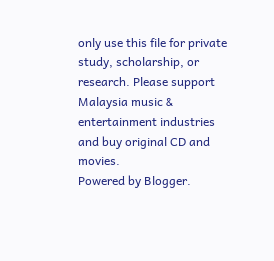only use this file for private study, scholarship, or research. Please support Malaysia music & entertainment industries and buy original CD and movies.
Powered by Blogger.